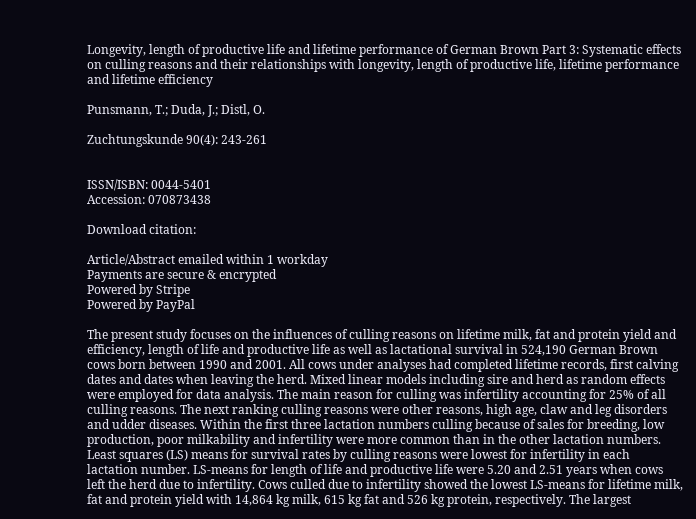Longevity, length of productive life and lifetime performance of German Brown Part 3: Systematic effects on culling reasons and their relationships with longevity, length of productive life, lifetime performance and lifetime efficiency

Punsmann, T.; Duda, J.; Distl, O.

Zuchtungskunde 90(4): 243-261


ISSN/ISBN: 0044-5401
Accession: 070873438

Download citation:

Article/Abstract emailed within 1 workday
Payments are secure & encrypted
Powered by Stripe
Powered by PayPal

The present study focuses on the influences of culling reasons on lifetime milk, fat and protein yield and efficiency, length of life and productive life as well as lactational survival in 524,190 German Brown cows born between 1990 and 2001. All cows under analyses had completed lifetime records, first calving dates and dates when leaving the herd. Mixed linear models including sire and herd as random effects were employed for data analysis. The main reason for culling was infertility accounting for 25% of all culling reasons. The next ranking culling reasons were other reasons, high age, claw and leg disorders and udder diseases. Within the first three lactation numbers culling because of sales for breeding, low production, poor milkability and infertility were more common than in the other lactation numbers. Least squares (LS) means for survival rates by culling reasons were lowest for infertility in each lactation number. LS-means for length of life and productive life were 5.20 and 2.51 years when cows left the herd due to infertility. Cows culled due to infertility showed the lowest LS-means for lifetime milk, fat and protein yield with 14,864 kg milk, 615 kg fat and 526 kg protein, respectively. The largest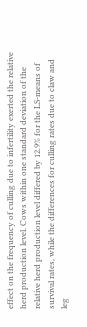effect on the frequency of culling due to infertility exerted the relative herd production level. Cows within one standard deviation of the relative herd production level differed by 12.9% for the LS-means of survival rates, while the differences for culling rates due to claw and leg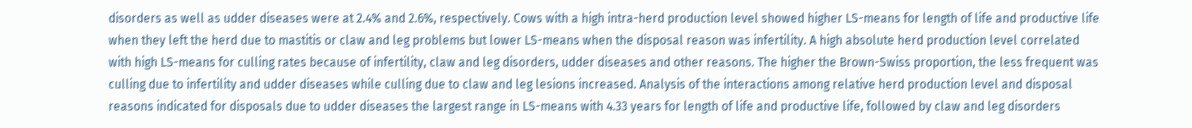disorders as well as udder diseases were at 2.4% and 2.6%, respectively. Cows with a high intra-herd production level showed higher LS-means for length of life and productive life when they left the herd due to mastitis or claw and leg problems but lower LS-means when the disposal reason was infertility. A high absolute herd production level correlated with high LS-means for culling rates because of infertility, claw and leg disorders, udder diseases and other reasons. The higher the Brown-Swiss proportion, the less frequent was culling due to infertility and udder diseases while culling due to claw and leg lesions increased. Analysis of the interactions among relative herd production level and disposal reasons indicated for disposals due to udder diseases the largest range in LS-means with 4.33 years for length of life and productive life, followed by claw and leg disorders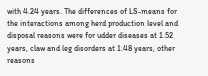with 4.24 years. The differences of LS-means for the interactions among herd production level and disposal reasons were for udder diseases at 1.52 years, claw and leg disorders at 1.48 years, other reasons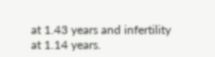at 1.43 years and infertility at 1.14 years.